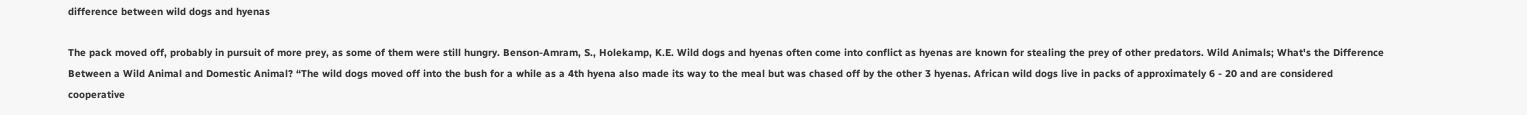difference between wild dogs and hyenas

The pack moved off, probably in pursuit of more prey, as some of them were still hungry. Benson-Amram, S., Holekamp, K.E. Wild dogs and hyenas often come into conflict as hyenas are known for stealing the prey of other predators. Wild Animals; What's the Difference Between a Wild Animal and Domestic Animal? “The wild dogs moved off into the bush for a while as a 4th hyena also made its way to the meal but was chased off by the other 3 hyenas. African wild dogs live in packs of approximately 6 - 20 and are considered cooperative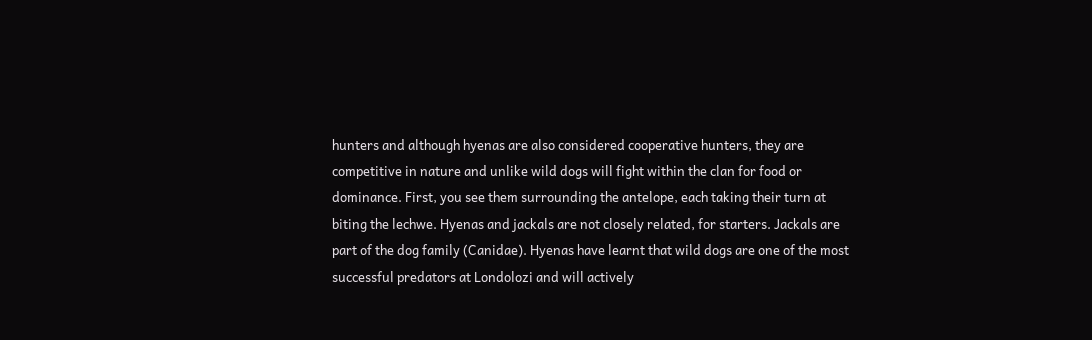hunters and although hyenas are also considered cooperative hunters, they are competitive in nature and unlike wild dogs will fight within the clan for food or dominance. First, you see them surrounding the antelope, each taking their turn at biting the lechwe. Hyenas and jackals are not closely related, for starters. Jackals are part of the dog family (Canidae). Hyenas have learnt that wild dogs are one of the most successful predators at Londolozi and will actively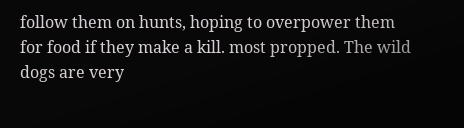follow them on hunts, hoping to overpower them for food if they make a kill. most propped. The wild dogs are very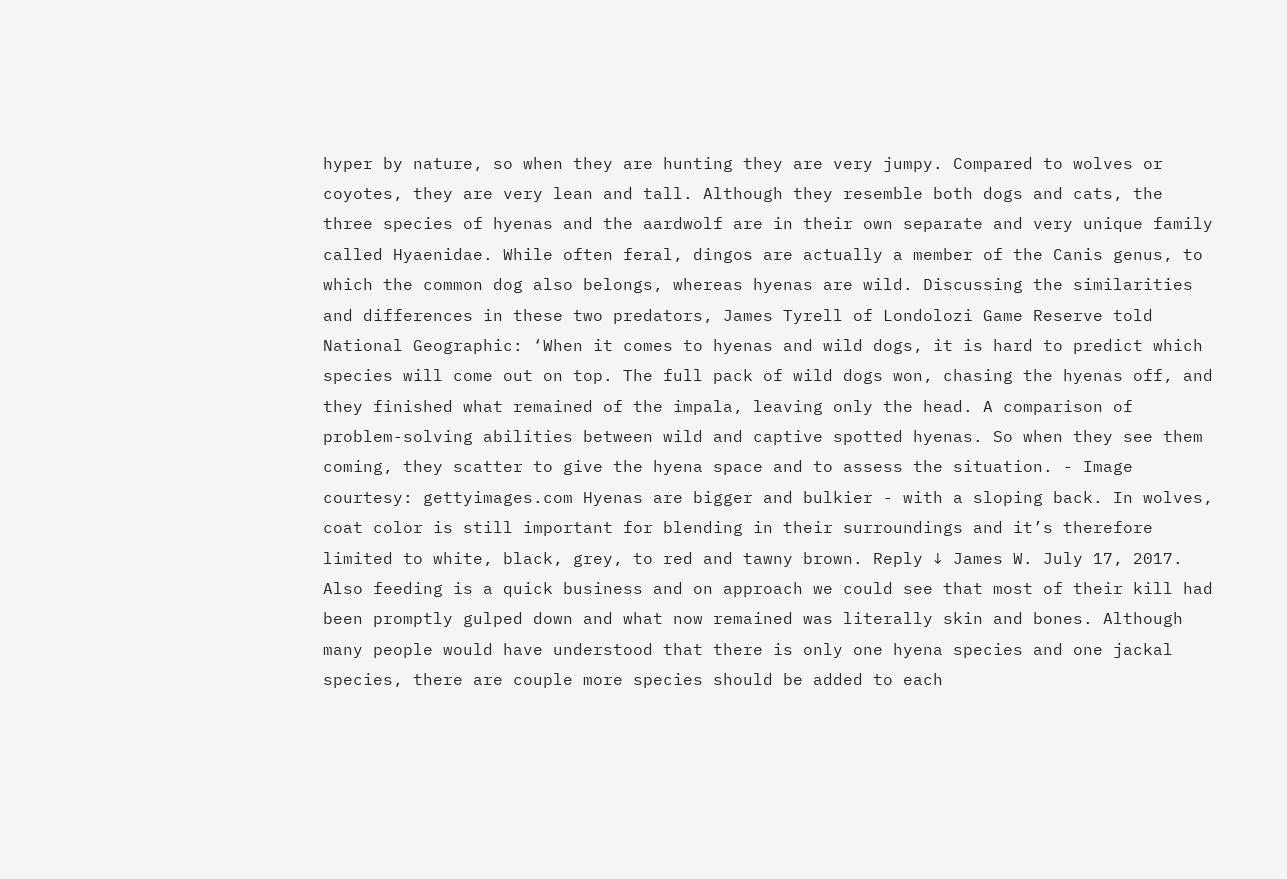hyper by nature, so when they are hunting they are very jumpy. Compared to wolves or coyotes, they are very lean and tall. Although they resemble both dogs and cats, the three species of hyenas and the aardwolf are in their own separate and very unique family called Hyaenidae. While often feral, dingos are actually a member of the Canis genus, to which the common dog also belongs, whereas hyenas are wild. Discussing the similarities and differences in these two predators, James Tyrell of Londolozi Game Reserve told National Geographic: ‘When it comes to hyenas and wild dogs, it is hard to predict which species will come out on top. The full pack of wild dogs won, chasing the hyenas off, and they finished what remained of the impala, leaving only the head. A comparison of problem-solving abilities between wild and captive spotted hyenas. So when they see them coming, they scatter to give the hyena space and to assess the situation. - Image courtesy: gettyimages.com Hyenas are bigger and bulkier - with a sloping back. In wolves, coat color is still important for blending in their surroundings and it’s therefore limited to white, black, grey, to red and tawny brown. Reply ↓ James W. July 17, 2017. Also feeding is a quick business and on approach we could see that most of their kill had been promptly gulped down and what now remained was literally skin and bones. Although many people would have understood that there is only one hyena species and one jackal species, there are couple more species should be added to each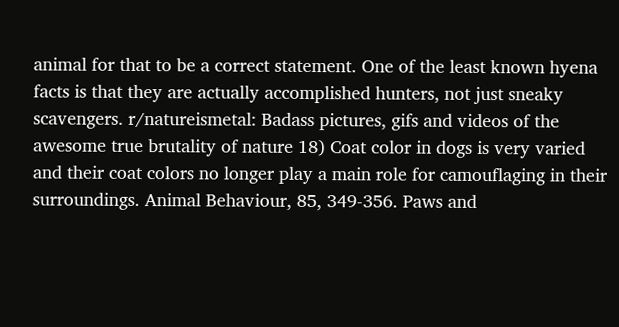animal for that to be a correct statement. One of the least known hyena facts is that they are actually accomplished hunters, not just sneaky scavengers. r/natureismetal: Badass pictures, gifs and videos of the awesome true brutality of nature 18) Coat color in dogs is very varied and their coat colors no longer play a main role for camouflaging in their surroundings. Animal Behaviour, 85, 349-356. Paws and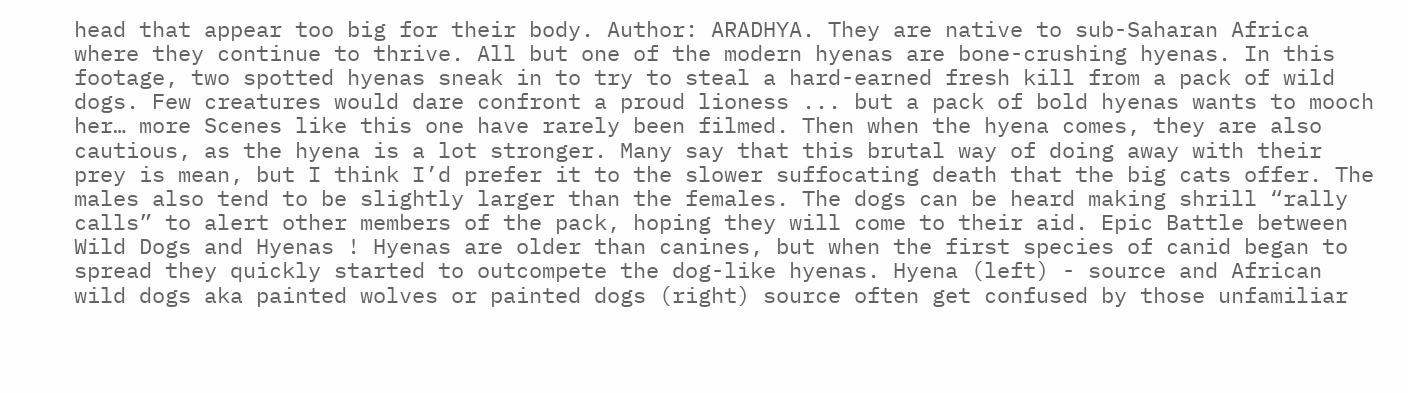head that appear too big for their body. Author: ARADHYA. They are native to sub-Saharan Africa where they continue to thrive. All but one of the modern hyenas are bone-crushing hyenas. In this footage, two spotted hyenas sneak in to try to steal a hard-earned fresh kill from a pack of wild dogs. Few creatures would dare confront a proud lioness ... but a pack of bold hyenas wants to mooch her… more Scenes like this one have rarely been filmed. Then when the hyena comes, they are also cautious, as the hyena is a lot stronger. Many say that this brutal way of doing away with their prey is mean, but I think I’d prefer it to the slower suffocating death that the big cats offer. The males also tend to be slightly larger than the females. The dogs can be heard making shrill “rally calls” to alert other members of the pack, hoping they will come to their aid. Epic Battle between Wild Dogs and Hyenas ! Hyenas are older than canines, but when the first species of canid began to spread they quickly started to outcompete the dog-like hyenas. Hyena (left) - source and African wild dogs aka painted wolves or painted dogs (right) source often get confused by those unfamiliar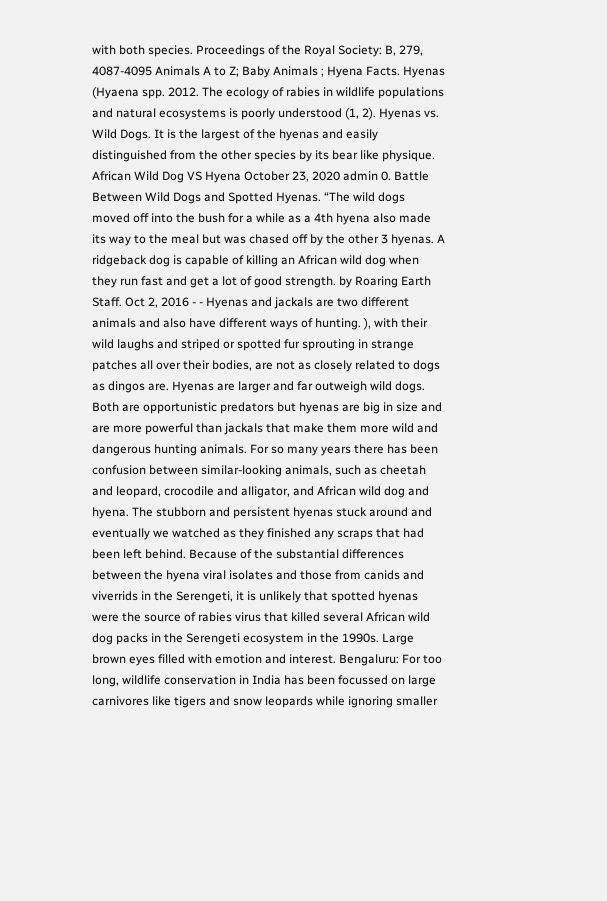with both species. Proceedings of the Royal Society: B, 279, 4087-4095 Animals A to Z; Baby Animals ; Hyena Facts. Hyenas (Hyaena spp. 2012. The ecology of rabies in wildlife populations and natural ecosystems is poorly understood (1, 2). Hyenas vs. Wild Dogs. It is the largest of the hyenas and easily distinguished from the other species by its bear like physique. African Wild Dog VS Hyena October 23, 2020 admin 0. Battle Between Wild Dogs and Spotted Hyenas. “The wild dogs moved off into the bush for a while as a 4th hyena also made its way to the meal but was chased off by the other 3 hyenas. A ridgeback dog is capable of killing an African wild dog when they run fast and get a lot of good strength. by Roaring Earth Staff. Oct 2, 2016 - - Hyenas and jackals are two different animals and also have different ways of hunting. ), with their wild laughs and striped or spotted fur sprouting in strange patches all over their bodies, are not as closely related to dogs as dingos are. Hyenas are larger and far outweigh wild dogs. Both are opportunistic predators but hyenas are big in size and are more powerful than jackals that make them more wild and dangerous hunting animals. For so many years there has been confusion between similar-looking animals, such as cheetah and leopard, crocodile and alligator, and African wild dog and hyena. The stubborn and persistent hyenas stuck around and eventually we watched as they finished any scraps that had been left behind. Because of the substantial differences between the hyena viral isolates and those from canids and viverrids in the Serengeti, it is unlikely that spotted hyenas were the source of rabies virus that killed several African wild dog packs in the Serengeti ecosystem in the 1990s. Large brown eyes filled with emotion and interest. Bengaluru: For too long, wildlife conservation in India has been focussed on large carnivores like tigers and snow leopards while ignoring smaller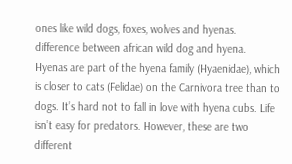ones like wild dogs, foxes, wolves and hyenas. difference between african wild dog and hyena. Hyenas are part of the hyena family (Hyaenidae), which is closer to cats (Felidae) on the Carnivora tree than to dogs. It’s hard not to fall in love with hyena cubs. Life isn’t easy for predators. However, these are two different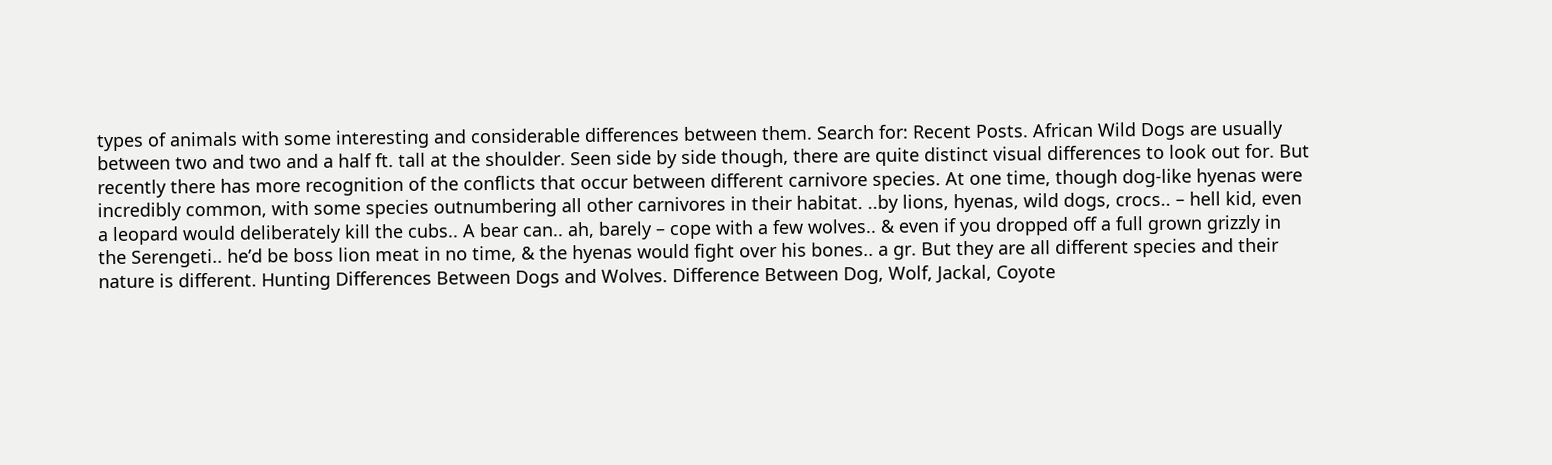types of animals with some interesting and considerable differences between them. Search for: Recent Posts. African Wild Dogs are usually between two and two and a half ft. tall at the shoulder. Seen side by side though, there are quite distinct visual differences to look out for. But recently there has more recognition of the conflicts that occur between different carnivore species. At one time, though dog-like hyenas were incredibly common, with some species outnumbering all other carnivores in their habitat. ..by lions, hyenas, wild dogs, crocs.. – hell kid, even a leopard would deliberately kill the cubs.. A bear can.. ah, barely – cope with a few wolves.. & even if you dropped off a full grown grizzly in the Serengeti.. he’d be boss lion meat in no time, & the hyenas would fight over his bones.. a gr. But they are all different species and their nature is different. Hunting Differences Between Dogs and Wolves. Difference Between Dog, Wolf, Jackal, Coyote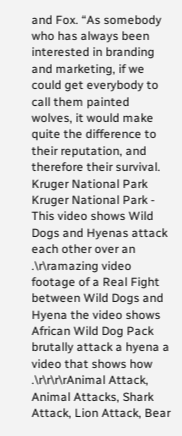and Fox. “As somebody who has always been interested in branding and marketing, if we could get everybody to call them painted wolves, it would make quite the difference to their reputation, and therefore their survival. Kruger National Park Kruger National Park - This video shows Wild Dogs and Hyenas attack each other over an .\r\ramazing video footage of a Real Fight between Wild Dogs and Hyena the video shows African Wild Dog Pack brutally attack a hyena a video that shows how .\r\r\r\rAnimal Attack, Animal Attacks, Shark Attack, Lion Attack, Bear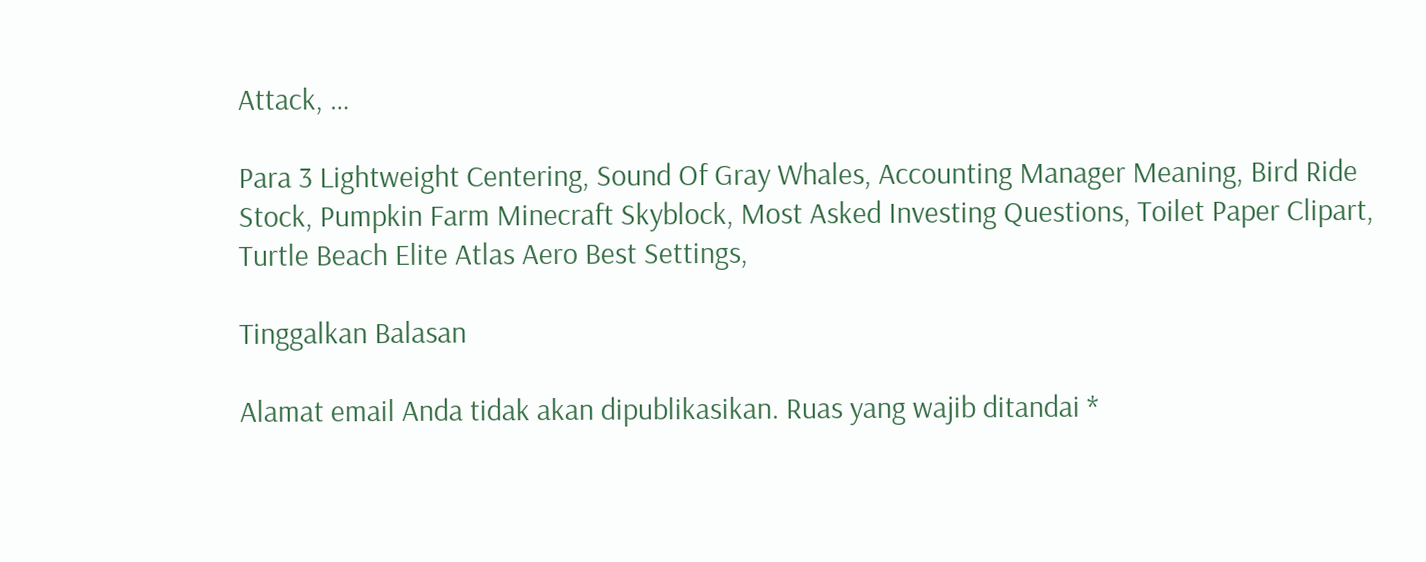Attack, …

Para 3 Lightweight Centering, Sound Of Gray Whales, Accounting Manager Meaning, Bird Ride Stock, Pumpkin Farm Minecraft Skyblock, Most Asked Investing Questions, Toilet Paper Clipart, Turtle Beach Elite Atlas Aero Best Settings,

Tinggalkan Balasan

Alamat email Anda tidak akan dipublikasikan. Ruas yang wajib ditandai *